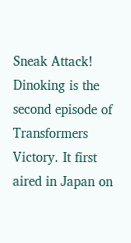Sneak Attack! Dinoking is the second episode of Transformers Victory. It first aired in Japan on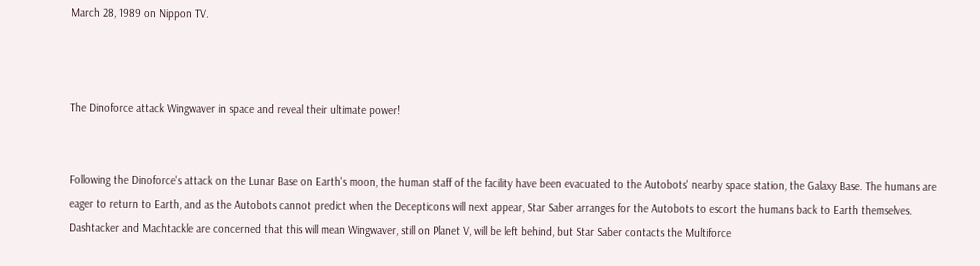March 28, 1989 on Nippon TV.



The Dinoforce attack Wingwaver in space and reveal their ultimate power!


Following the Dinoforce's attack on the Lunar Base on Earth's moon, the human staff of the facility have been evacuated to the Autobots' nearby space station, the Galaxy Base. The humans are eager to return to Earth, and as the Autobots cannot predict when the Decepticons will next appear, Star Saber arranges for the Autobots to escort the humans back to Earth themselves. Dashtacker and Machtackle are concerned that this will mean Wingwaver, still on Planet V, will be left behind, but Star Saber contacts the Multiforce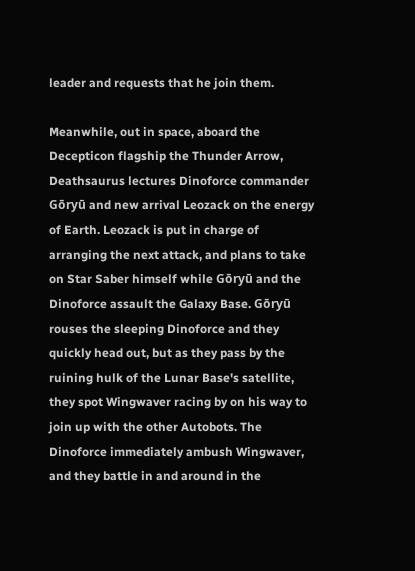leader and requests that he join them.

Meanwhile, out in space, aboard the Decepticon flagship the Thunder Arrow, Deathsaurus lectures Dinoforce commander Gōryū and new arrival Leozack on the energy of Earth. Leozack is put in charge of arranging the next attack, and plans to take on Star Saber himself while Gōryū and the Dinoforce assault the Galaxy Base. Gōryū rouses the sleeping Dinoforce and they quickly head out, but as they pass by the ruining hulk of the Lunar Base's satellite, they spot Wingwaver racing by on his way to join up with the other Autobots. The Dinoforce immediately ambush Wingwaver, and they battle in and around in the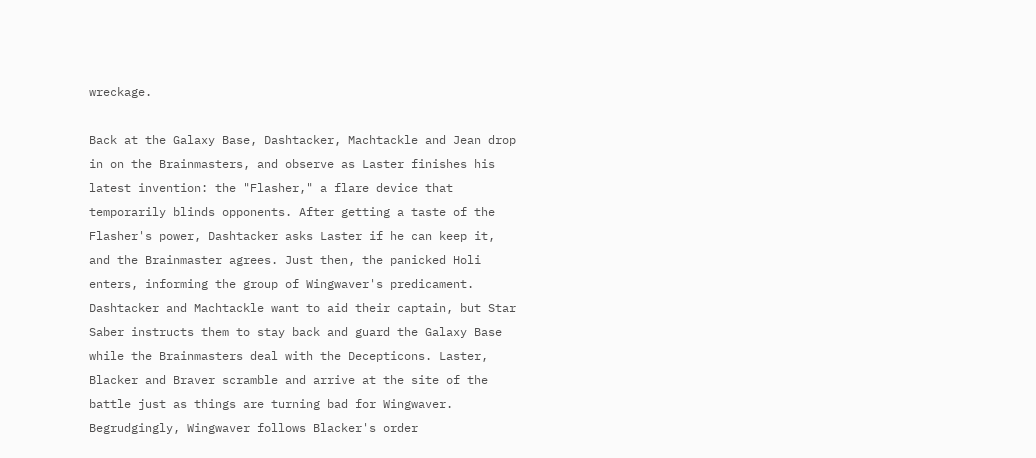wreckage.

Back at the Galaxy Base, Dashtacker, Machtackle and Jean drop in on the Brainmasters, and observe as Laster finishes his latest invention: the "Flasher," a flare device that temporarily blinds opponents. After getting a taste of the Flasher's power, Dashtacker asks Laster if he can keep it, and the Brainmaster agrees. Just then, the panicked Holi enters, informing the group of Wingwaver's predicament. Dashtacker and Machtackle want to aid their captain, but Star Saber instructs them to stay back and guard the Galaxy Base while the Brainmasters deal with the Decepticons. Laster, Blacker and Braver scramble and arrive at the site of the battle just as things are turning bad for Wingwaver. Begrudgingly, Wingwaver follows Blacker's order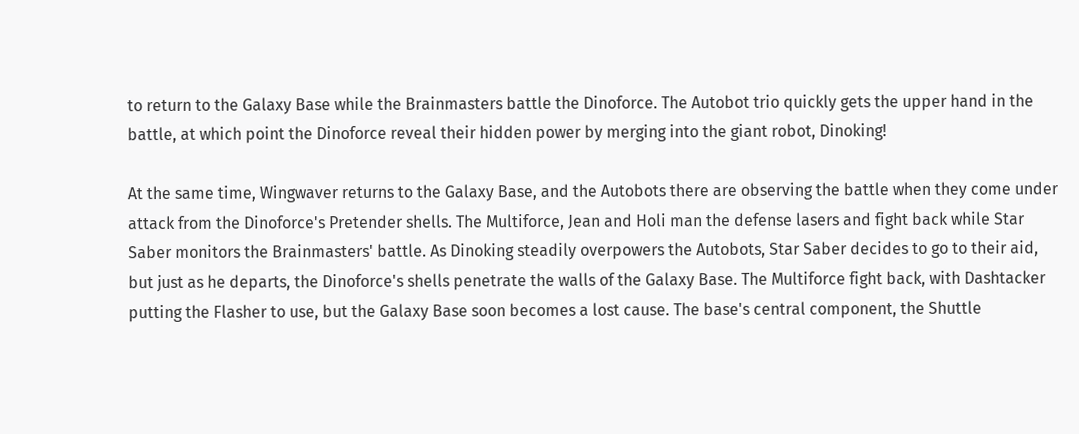to return to the Galaxy Base while the Brainmasters battle the Dinoforce. The Autobot trio quickly gets the upper hand in the battle, at which point the Dinoforce reveal their hidden power by merging into the giant robot, Dinoking!

At the same time, Wingwaver returns to the Galaxy Base, and the Autobots there are observing the battle when they come under attack from the Dinoforce's Pretender shells. The Multiforce, Jean and Holi man the defense lasers and fight back while Star Saber monitors the Brainmasters' battle. As Dinoking steadily overpowers the Autobots, Star Saber decides to go to their aid, but just as he departs, the Dinoforce's shells penetrate the walls of the Galaxy Base. The Multiforce fight back, with Dashtacker putting the Flasher to use, but the Galaxy Base soon becomes a lost cause. The base's central component, the Shuttle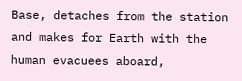Base, detaches from the station and makes for Earth with the human evacuees aboard,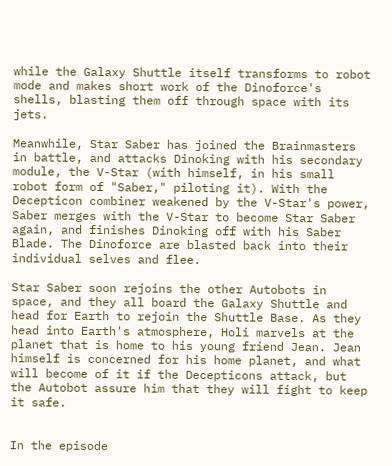while the Galaxy Shuttle itself transforms to robot mode and makes short work of the Dinoforce's shells, blasting them off through space with its jets.

Meanwhile, Star Saber has joined the Brainmasters in battle, and attacks Dinoking with his secondary module, the V-Star (with himself, in his small robot form of "Saber," piloting it). With the Decepticon combiner weakened by the V-Star's power, Saber merges with the V-Star to become Star Saber again, and finishes Dinoking off with his Saber Blade. The Dinoforce are blasted back into their individual selves and flee.

Star Saber soon rejoins the other Autobots in space, and they all board the Galaxy Shuttle and head for Earth to rejoin the Shuttle Base. As they head into Earth's atmosphere, Holi marvels at the planet that is home to his young friend Jean. Jean himself is concerned for his home planet, and what will become of it if the Decepticons attack, but the Autobot assure him that they will fight to keep it safe.


In the episode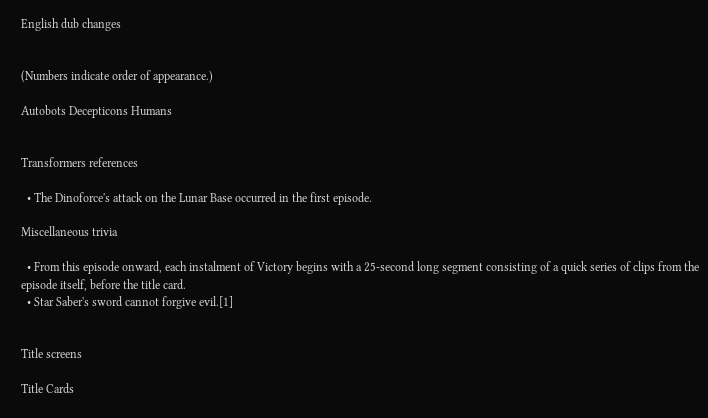English dub changes


(Numbers indicate order of appearance.)

Autobots Decepticons Humans


Transformers references

  • The Dinoforce's attack on the Lunar Base occurred in the first episode.

Miscellaneous trivia

  • From this episode onward, each instalment of Victory begins with a 25-second long segment consisting of a quick series of clips from the episode itself, before the title card.
  • Star Saber's sword cannot forgive evil.[1]


Title screens

Title Cards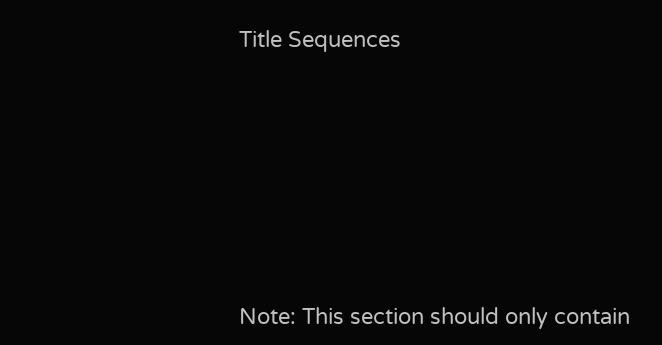Title Sequences








Note: This section should only contain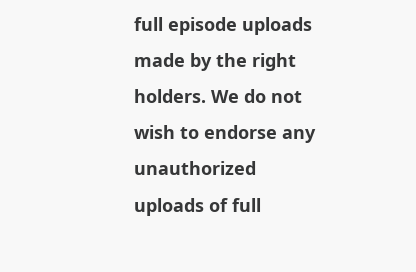full episode uploads made by the right holders. We do not wish to endorse any unauthorized uploads of full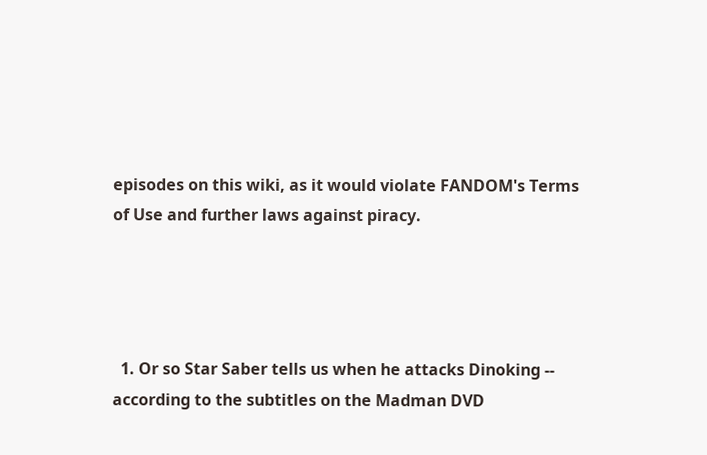episodes on this wiki, as it would violate FANDOM's Terms of Use and further laws against piracy.




  1. Or so Star Saber tells us when he attacks Dinoking -- according to the subtitles on the Madman DVD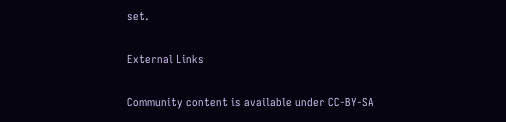set.

External Links

Community content is available under CC-BY-SA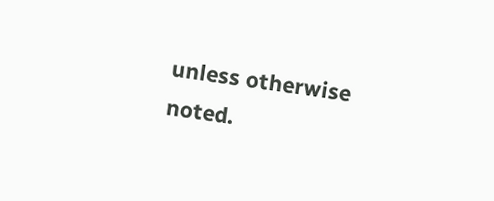unless otherwise noted.